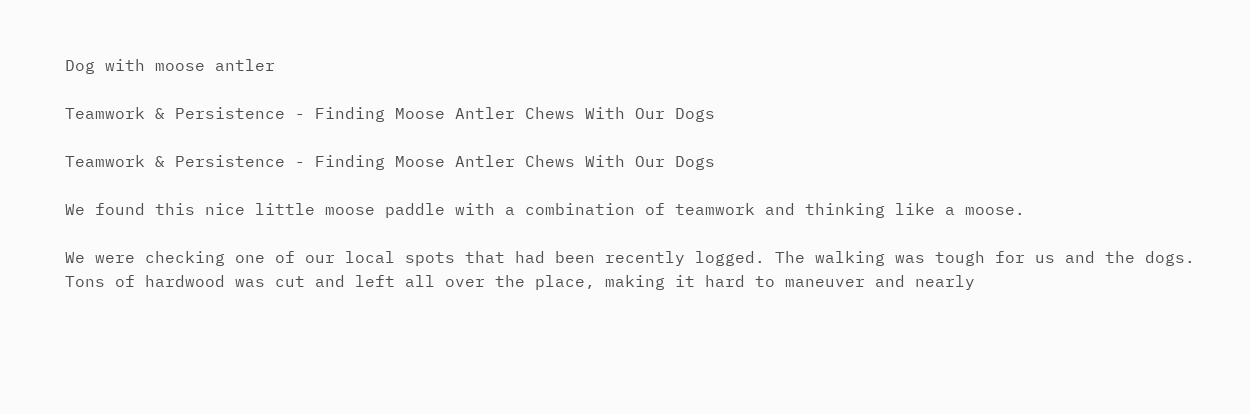Dog with moose antler

Teamwork & Persistence - Finding Moose Antler Chews With Our Dogs

Teamwork & Persistence - Finding Moose Antler Chews With Our Dogs

We found this nice little moose paddle with a combination of teamwork and thinking like a moose.

We were checking one of our local spots that had been recently logged. The walking was tough for us and the dogs. Tons of hardwood was cut and left all over the place, making it hard to maneuver and nearly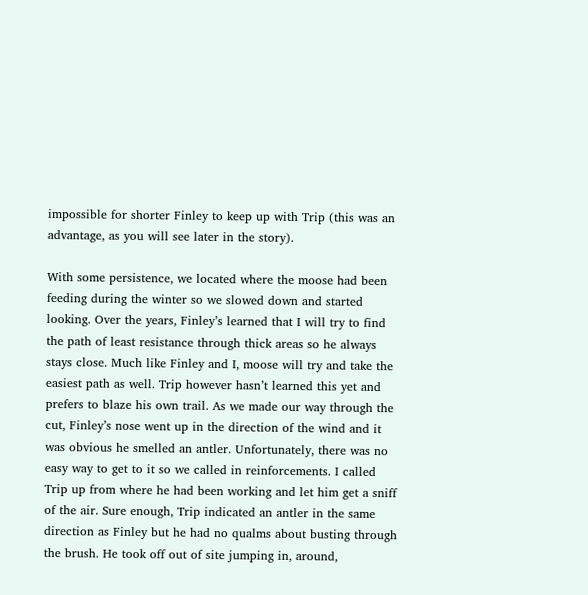impossible for shorter Finley to keep up with Trip (this was an advantage, as you will see later in the story).

With some persistence, we located where the moose had been feeding during the winter so we slowed down and started looking. Over the years, Finley’s learned that I will try to find the path of least resistance through thick areas so he always stays close. Much like Finley and I, moose will try and take the easiest path as well. Trip however hasn’t learned this yet and prefers to blaze his own trail. As we made our way through the cut, Finley’s nose went up in the direction of the wind and it was obvious he smelled an antler. Unfortunately, there was no easy way to get to it so we called in reinforcements. I called Trip up from where he had been working and let him get a sniff of the air. Sure enough, Trip indicated an antler in the same direction as Finley but he had no qualms about busting through the brush. He took off out of site jumping in, around,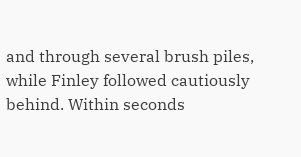and through several brush piles, while Finley followed cautiously behind. Within seconds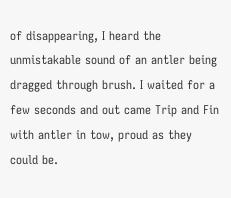of disappearing, I heard the unmistakable sound of an antler being dragged through brush. I waited for a few seconds and out came Trip and Fin with antler in tow, proud as they could be.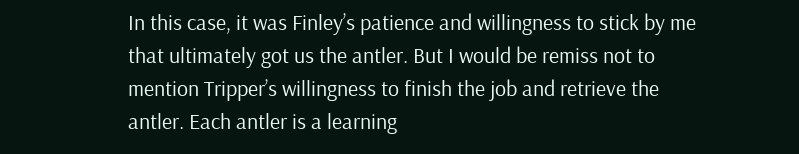In this case, it was Finley’s patience and willingness to stick by me that ultimately got us the antler. But I would be remiss not to mention Tripper’s willingness to finish the job and retrieve the antler. Each antler is a learning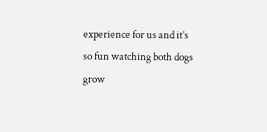experience for us and it’s so fun watching both dogs grow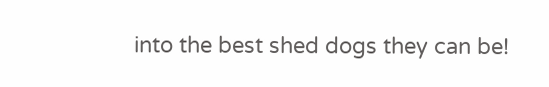into the best shed dogs they can be!